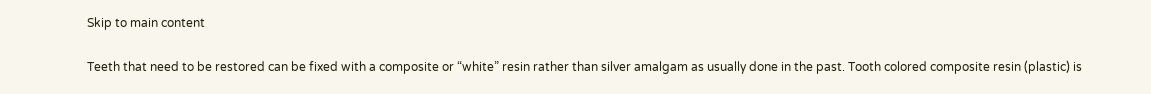Skip to main content

Teeth that need to be restored can be fixed with a composite or “white” resin rather than silver amalgam as usually done in the past. Tooth colored composite resin (plastic) is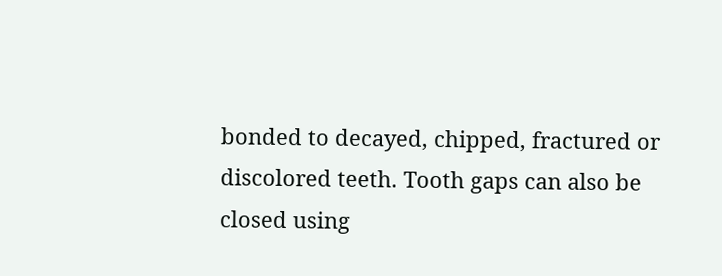bonded to decayed, chipped, fractured or discolored teeth. Tooth gaps can also be closed using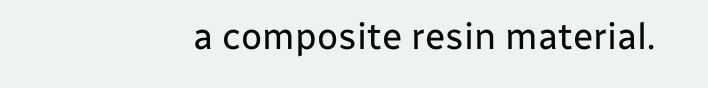a composite resin material.